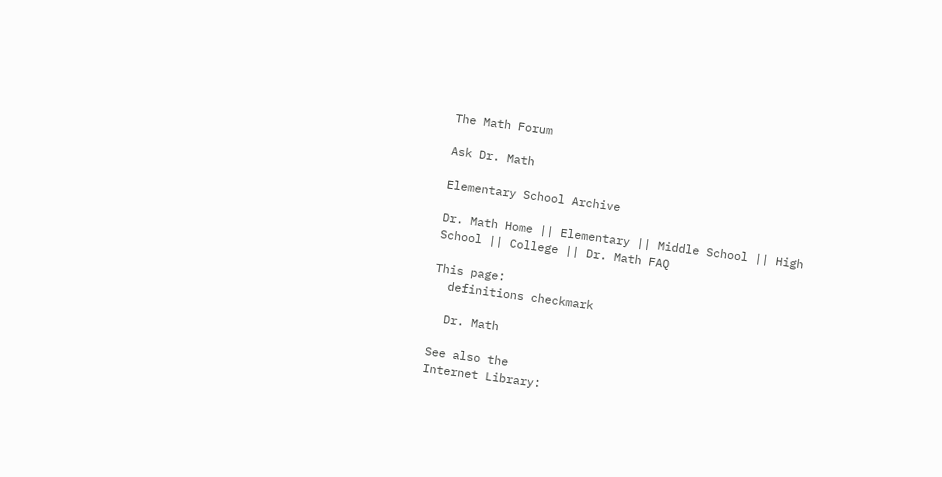The Math Forum

Ask Dr. Math

Elementary School Archive

Dr. Math Home || Elementary || Middle School || High School || College || Dr. Math FAQ

This page:
  definitions checkmark

  Dr. Math

See also the
Internet Library: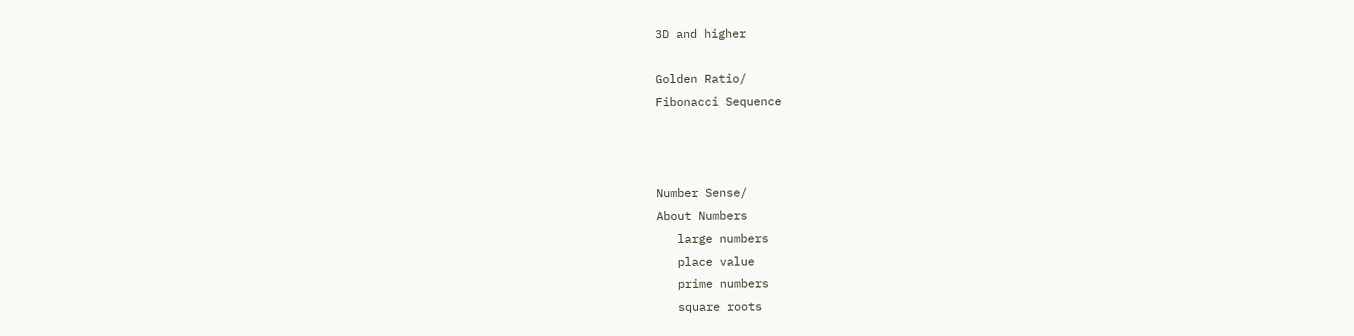3D and higher

Golden Ratio/
Fibonacci Sequence



Number Sense/
About Numbers
   large numbers
   place value
   prime numbers
   square roots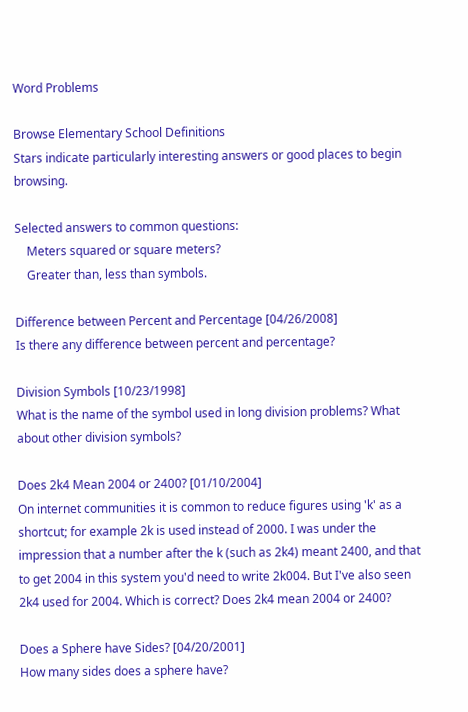Word Problems

Browse Elementary School Definitions
Stars indicate particularly interesting answers or good places to begin browsing.

Selected answers to common questions:
    Meters squared or square meters?
    Greater than, less than symbols.

Difference between Percent and Percentage [04/26/2008]
Is there any difference between percent and percentage?

Division Symbols [10/23/1998]
What is the name of the symbol used in long division problems? What about other division symbols?

Does 2k4 Mean 2004 or 2400? [01/10/2004]
On internet communities it is common to reduce figures using 'k' as a shortcut; for example 2k is used instead of 2000. I was under the impression that a number after the k (such as 2k4) meant 2400, and that to get 2004 in this system you'd need to write 2k004. But I've also seen 2k4 used for 2004. Which is correct? Does 2k4 mean 2004 or 2400?

Does a Sphere have Sides? [04/20/2001]
How many sides does a sphere have?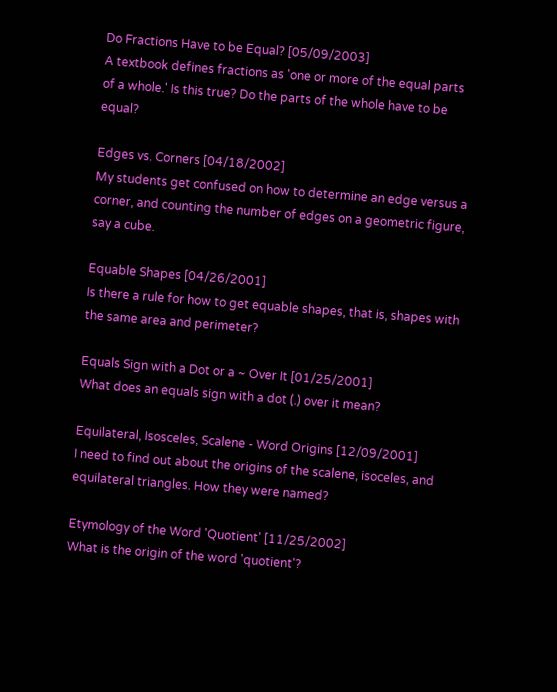Do Fractions Have to be Equal? [05/09/2003]
A textbook defines fractions as 'one or more of the equal parts of a whole.' Is this true? Do the parts of the whole have to be equal?

Edges vs. Corners [04/18/2002]
My students get confused on how to determine an edge versus a corner, and counting the number of edges on a geometric figure, say a cube.

Equable Shapes [04/26/2001]
Is there a rule for how to get equable shapes, that is, shapes with the same area and perimeter?

Equals Sign with a Dot or a ~ Over It [01/25/2001]
What does an equals sign with a dot (.) over it mean?

Equilateral, Isosceles, Scalene - Word Origins [12/09/2001]
I need to find out about the origins of the scalene, isoceles, and equilateral triangles. How they were named?

Etymology of the Word 'Quotient' [11/25/2002]
What is the origin of the word 'quotient'?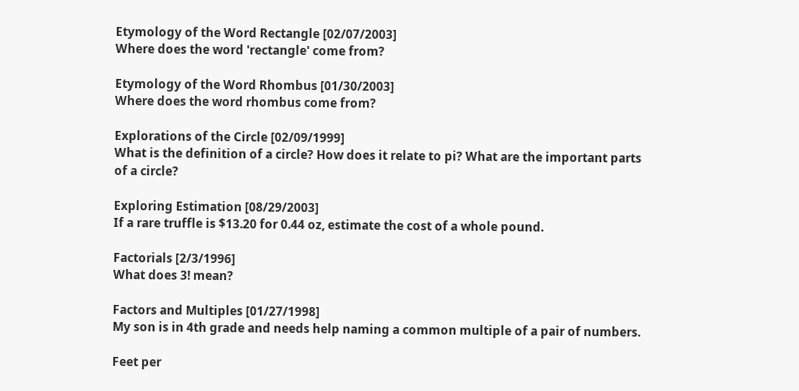Etymology of the Word Rectangle [02/07/2003]
Where does the word 'rectangle' come from?

Etymology of the Word Rhombus [01/30/2003]
Where does the word rhombus come from?

Explorations of the Circle [02/09/1999]
What is the definition of a circle? How does it relate to pi? What are the important parts of a circle?

Exploring Estimation [08/29/2003]
If a rare truffle is $13.20 for 0.44 oz, estimate the cost of a whole pound.

Factorials [2/3/1996]
What does 3! mean?

Factors and Multiples [01/27/1998]
My son is in 4th grade and needs help naming a common multiple of a pair of numbers.

Feet per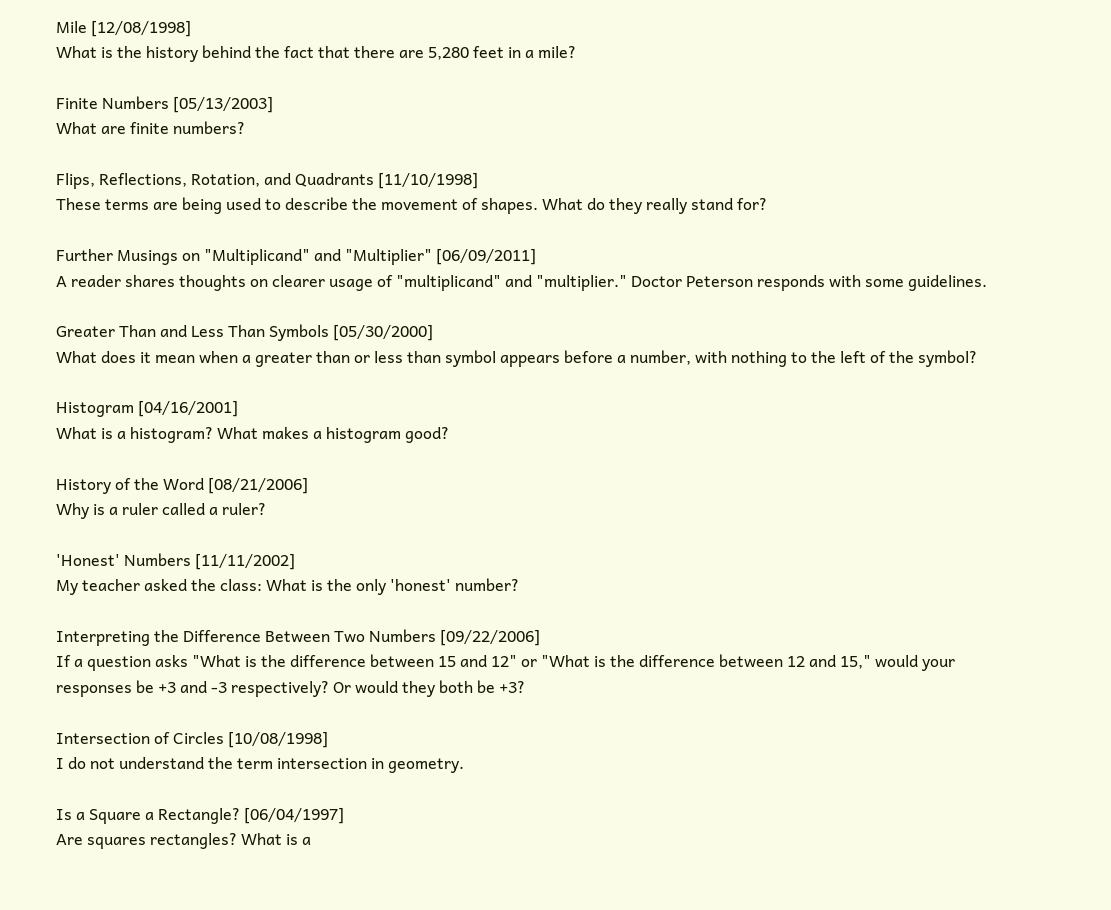Mile [12/08/1998]
What is the history behind the fact that there are 5,280 feet in a mile?

Finite Numbers [05/13/2003]
What are finite numbers?

Flips, Reflections, Rotation, and Quadrants [11/10/1998]
These terms are being used to describe the movement of shapes. What do they really stand for?

Further Musings on "Multiplicand" and "Multiplier" [06/09/2011]
A reader shares thoughts on clearer usage of "multiplicand" and "multiplier." Doctor Peterson responds with some guidelines.

Greater Than and Less Than Symbols [05/30/2000]
What does it mean when a greater than or less than symbol appears before a number, with nothing to the left of the symbol?

Histogram [04/16/2001]
What is a histogram? What makes a histogram good?

History of the Word [08/21/2006]
Why is a ruler called a ruler?

'Honest' Numbers [11/11/2002]
My teacher asked the class: What is the only 'honest' number?

Interpreting the Difference Between Two Numbers [09/22/2006]
If a question asks "What is the difference between 15 and 12" or "What is the difference between 12 and 15," would your responses be +3 and -3 respectively? Or would they both be +3?

Intersection of Circles [10/08/1998]
I do not understand the term intersection in geometry.

Is a Square a Rectangle? [06/04/1997]
Are squares rectangles? What is a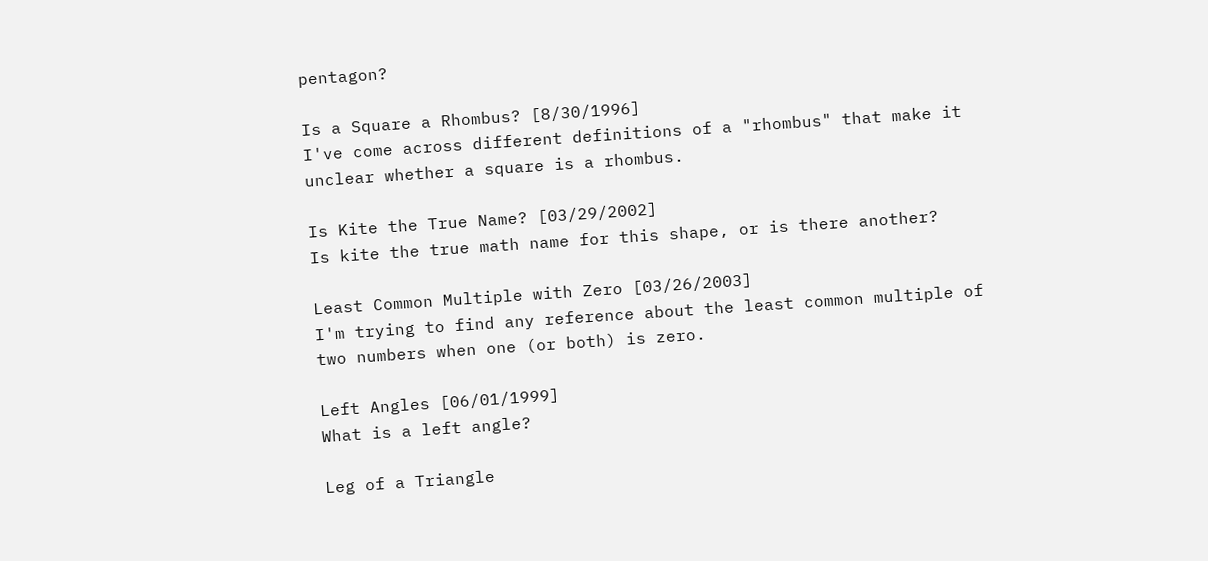pentagon?

Is a Square a Rhombus? [8/30/1996]
I've come across different definitions of a "rhombus" that make it unclear whether a square is a rhombus.

Is Kite the True Name? [03/29/2002]
Is kite the true math name for this shape, or is there another?

Least Common Multiple with Zero [03/26/2003]
I'm trying to find any reference about the least common multiple of two numbers when one (or both) is zero.

Left Angles [06/01/1999]
What is a left angle?

Leg of a Triangle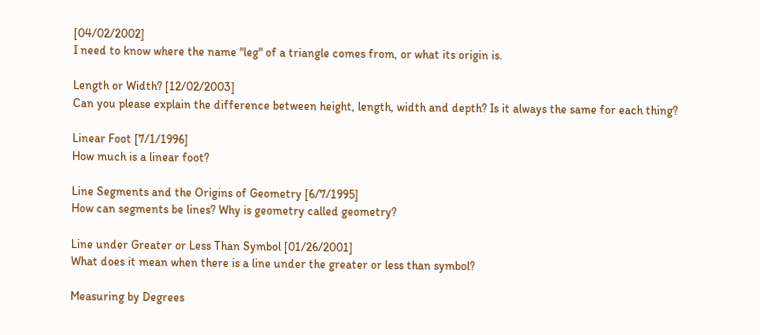[04/02/2002]
I need to know where the name "leg" of a triangle comes from, or what its origin is.

Length or Width? [12/02/2003]
Can you please explain the difference between height, length, width and depth? Is it always the same for each thing?

Linear Foot [7/1/1996]
How much is a linear foot?

Line Segments and the Origins of Geometry [6/7/1995]
How can segments be lines? Why is geometry called geometry?

Line under Greater or Less Than Symbol [01/26/2001]
What does it mean when there is a line under the greater or less than symbol?

Measuring by Degrees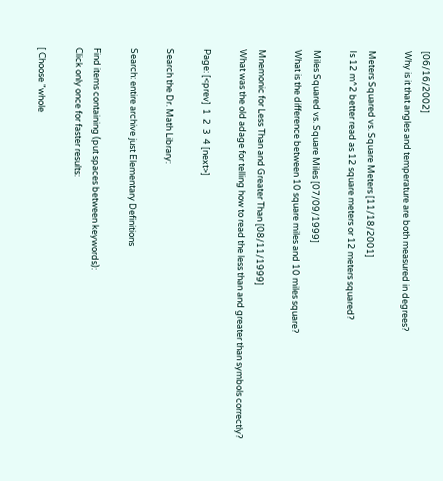[06/16/2002]
Why is it that angles and temperature are both measured in degrees?

Meters Squared vs. Square Meters [11/18/2001]
Is 12 m^2 better read as 12 square meters or 12 meters squared?

Miles Squared vs. Square Miles [07/09/1999]
What is the difference between 10 square miles and 10 miles square?

Mnemonic for Less Than and Greater Than [08/11/1999]
What was the old adage for telling how to read the less than and greater than symbols correctly?

Page: [<prev]  1  2  3  4 [next>]

Search the Dr. Math Library:

Search: entire archive just Elementary Definitions

Find items containing (put spaces between keywords):
Click only once for faster results:

[ Choose "whole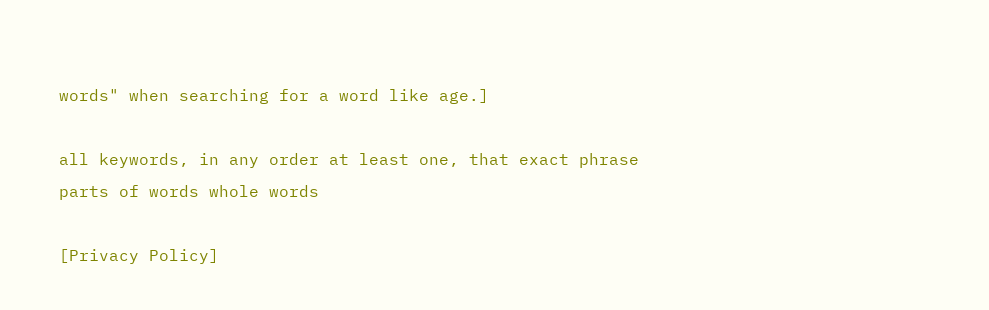words" when searching for a word like age.]

all keywords, in any order at least one, that exact phrase
parts of words whole words

[Privacy Policy]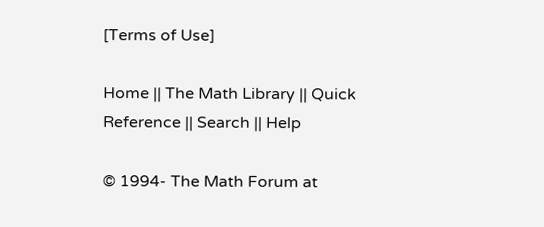[Terms of Use]

Home || The Math Library || Quick Reference || Search || Help

© 1994- The Math Forum at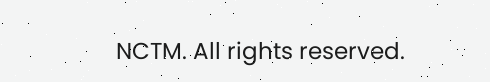NCTM. All rights reserved.